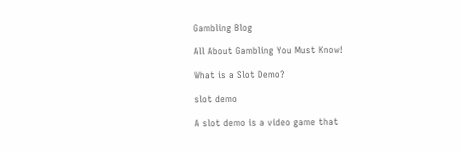Gambling Blog

All About Gambling You Must Know!

What is a Slot Demo?

slot demo

A slot demo is a video game that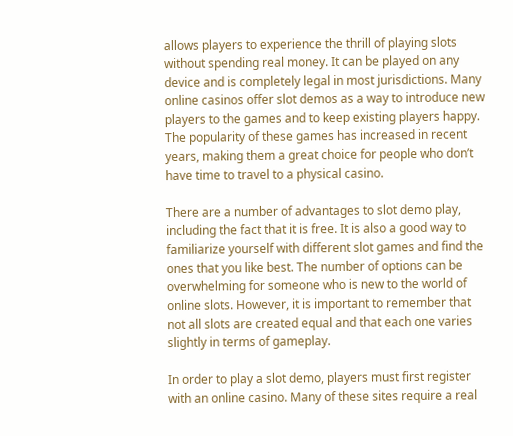allows players to experience the thrill of playing slots without spending real money. It can be played on any device and is completely legal in most jurisdictions. Many online casinos offer slot demos as a way to introduce new players to the games and to keep existing players happy. The popularity of these games has increased in recent years, making them a great choice for people who don’t have time to travel to a physical casino.

There are a number of advantages to slot demo play, including the fact that it is free. It is also a good way to familiarize yourself with different slot games and find the ones that you like best. The number of options can be overwhelming for someone who is new to the world of online slots. However, it is important to remember that not all slots are created equal and that each one varies slightly in terms of gameplay.

In order to play a slot demo, players must first register with an online casino. Many of these sites require a real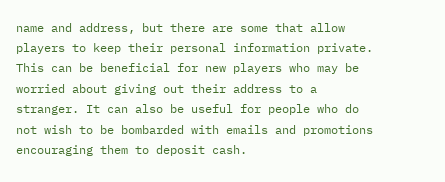name and address, but there are some that allow players to keep their personal information private. This can be beneficial for new players who may be worried about giving out their address to a stranger. It can also be useful for people who do not wish to be bombarded with emails and promotions encouraging them to deposit cash.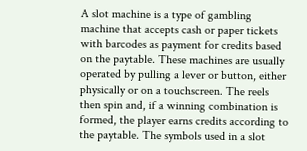A slot machine is a type of gambling machine that accepts cash or paper tickets with barcodes as payment for credits based on the paytable. These machines are usually operated by pulling a lever or button, either physically or on a touchscreen. The reels then spin and, if a winning combination is formed, the player earns credits according to the paytable. The symbols used in a slot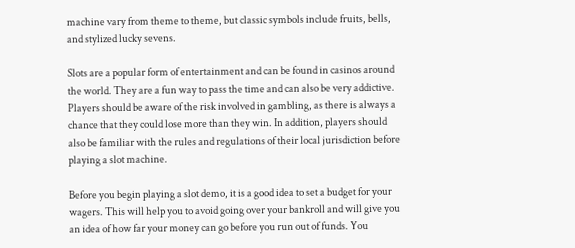machine vary from theme to theme, but classic symbols include fruits, bells, and stylized lucky sevens.

Slots are a popular form of entertainment and can be found in casinos around the world. They are a fun way to pass the time and can also be very addictive. Players should be aware of the risk involved in gambling, as there is always a chance that they could lose more than they win. In addition, players should also be familiar with the rules and regulations of their local jurisdiction before playing a slot machine.

Before you begin playing a slot demo, it is a good idea to set a budget for your wagers. This will help you to avoid going over your bankroll and will give you an idea of how far your money can go before you run out of funds. You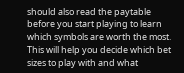should also read the paytable before you start playing to learn which symbols are worth the most. This will help you decide which bet sizes to play with and what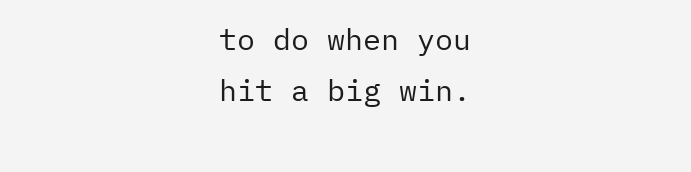to do when you hit a big win.